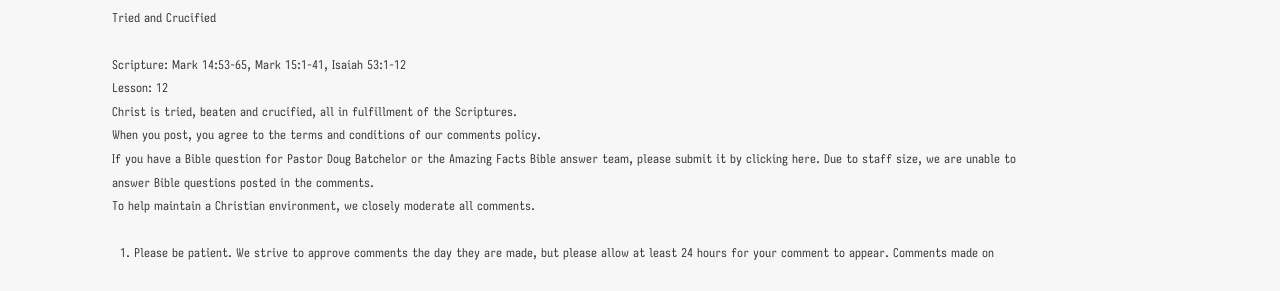Tried and Crucified

Scripture: Mark 14:53-65, Mark 15:1-41, Isaiah 53:1-12
Lesson: 12
Christ is tried, beaten and crucified, all in fulfillment of the Scriptures.
When you post, you agree to the terms and conditions of our comments policy.
If you have a Bible question for Pastor Doug Batchelor or the Amazing Facts Bible answer team, please submit it by clicking here. Due to staff size, we are unable to answer Bible questions posted in the comments.
To help maintain a Christian environment, we closely moderate all comments.

  1. Please be patient. We strive to approve comments the day they are made, but please allow at least 24 hours for your comment to appear. Comments made on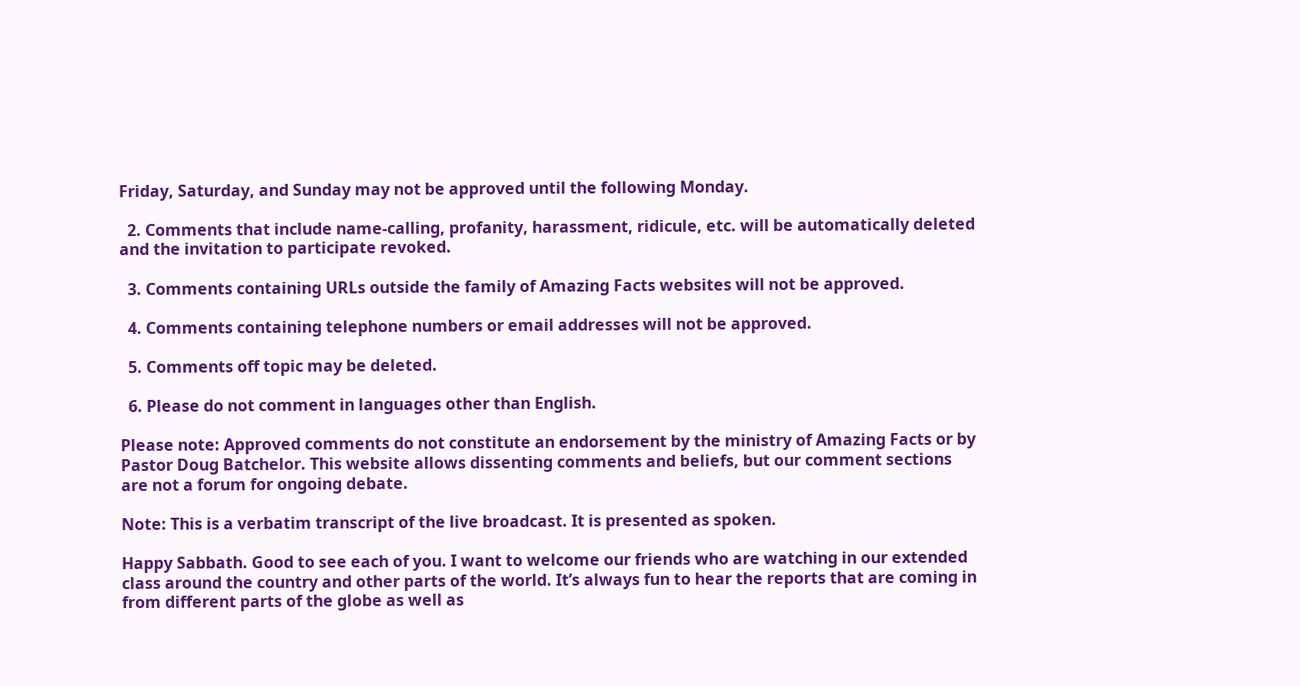Friday, Saturday, and Sunday may not be approved until the following Monday.

  2. Comments that include name-calling, profanity, harassment, ridicule, etc. will be automatically deleted and the invitation to participate revoked.

  3. Comments containing URLs outside the family of Amazing Facts websites will not be approved.

  4. Comments containing telephone numbers or email addresses will not be approved.

  5. Comments off topic may be deleted.

  6. Please do not comment in languages other than English.

Please note: Approved comments do not constitute an endorsement by the ministry of Amazing Facts or by Pastor Doug Batchelor. This website allows dissenting comments and beliefs, but our comment sections are not a forum for ongoing debate.

Note: This is a verbatim transcript of the live broadcast. It is presented as spoken.

Happy Sabbath. Good to see each of you. I want to welcome our friends who are watching in our extended class around the country and other parts of the world. It’s always fun to hear the reports that are coming in from different parts of the globe as well as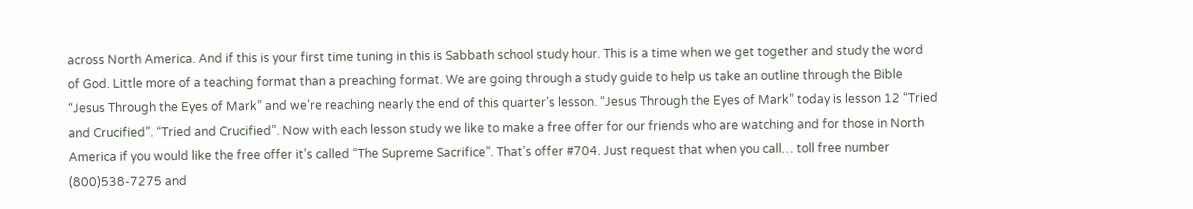across North America. And if this is your first time tuning in this is Sabbath school study hour. This is a time when we get together and study the word of God. Little more of a teaching format than a preaching format. We are going through a study guide to help us take an outline through the Bible “Jesus Through the Eyes of Mark” and we’re reaching nearly the end of this quarter’s lesson. “Jesus Through the Eyes of Mark” today is lesson 12 “Tried and Crucified”. “Tried and Crucified”. Now with each lesson study we like to make a free offer for our friends who are watching and for those in North America if you would like the free offer it’s called “The Supreme Sacrifice”. That’s offer #704. Just request that when you call… toll free number (800)538-7275 and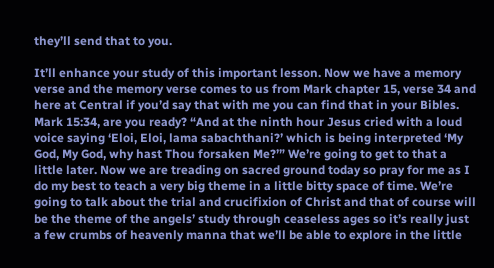they’ll send that to you.

It’ll enhance your study of this important lesson. Now we have a memory verse and the memory verse comes to us from Mark chapter 15, verse 34 and here at Central if you’d say that with me you can find that in your Bibles. Mark 15:34, are you ready? “And at the ninth hour Jesus cried with a loud voice saying ‘Eloi, Eloi, lama sabachthani?’ which is being interpreted ‘My God, My God, why hast Thou forsaken Me?’” We’re going to get to that a little later. Now we are treading on sacred ground today so pray for me as I do my best to teach a very big theme in a little bitty space of time. We’re going to talk about the trial and crucifixion of Christ and that of course will be the theme of the angels’ study through ceaseless ages so it’s really just a few crumbs of heavenly manna that we’ll be able to explore in the little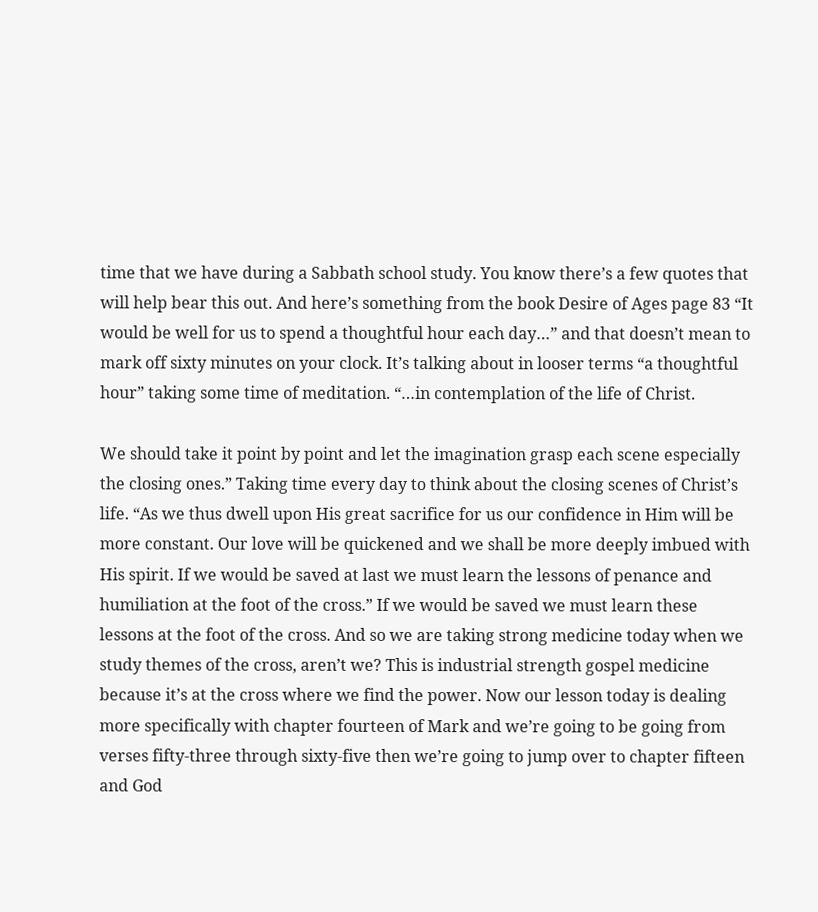time that we have during a Sabbath school study. You know there’s a few quotes that will help bear this out. And here’s something from the book Desire of Ages page 83 “It would be well for us to spend a thoughtful hour each day…” and that doesn’t mean to mark off sixty minutes on your clock. It’s talking about in looser terms “a thoughtful hour” taking some time of meditation. “…in contemplation of the life of Christ.

We should take it point by point and let the imagination grasp each scene especially the closing ones.” Taking time every day to think about the closing scenes of Christ’s life. “As we thus dwell upon His great sacrifice for us our confidence in Him will be more constant. Our love will be quickened and we shall be more deeply imbued with His spirit. If we would be saved at last we must learn the lessons of penance and humiliation at the foot of the cross.” If we would be saved we must learn these lessons at the foot of the cross. And so we are taking strong medicine today when we study themes of the cross, aren’t we? This is industrial strength gospel medicine because it’s at the cross where we find the power. Now our lesson today is dealing more specifically with chapter fourteen of Mark and we’re going to be going from verses fifty-three through sixty-five then we’re going to jump over to chapter fifteen and God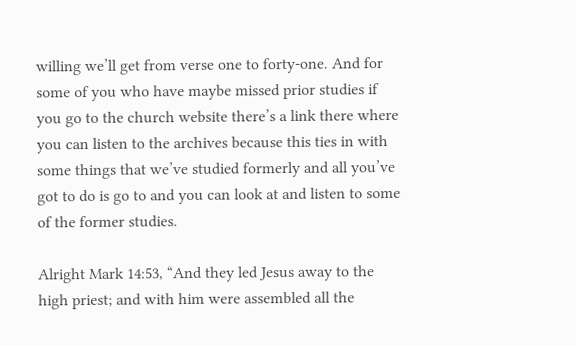willing we’ll get from verse one to forty-one. And for some of you who have maybe missed prior studies if you go to the church website there’s a link there where you can listen to the archives because this ties in with some things that we’ve studied formerly and all you’ve got to do is go to and you can look at and listen to some of the former studies.

Alright Mark 14:53, “And they led Jesus away to the high priest; and with him were assembled all the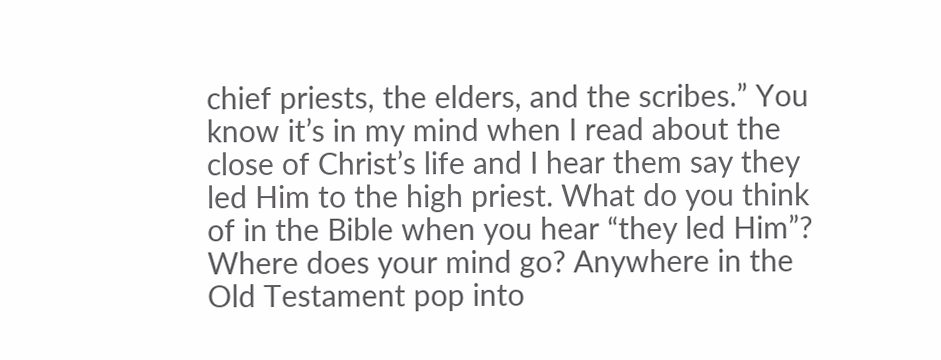chief priests, the elders, and the scribes.” You know it’s in my mind when I read about the close of Christ’s life and I hear them say they led Him to the high priest. What do you think of in the Bible when you hear “they led Him”? Where does your mind go? Anywhere in the Old Testament pop into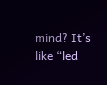mind? It’s like “led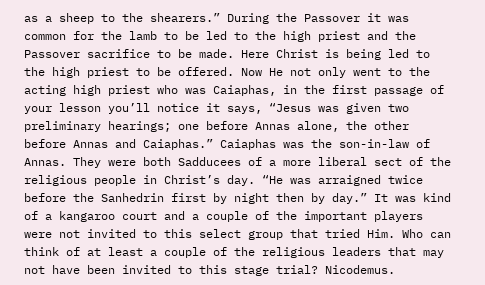as a sheep to the shearers.” During the Passover it was common for the lamb to be led to the high priest and the Passover sacrifice to be made. Here Christ is being led to the high priest to be offered. Now He not only went to the acting high priest who was Caiaphas, in the first passage of your lesson you’ll notice it says, “Jesus was given two preliminary hearings; one before Annas alone, the other before Annas and Caiaphas.” Caiaphas was the son-in-law of Annas. They were both Sadducees of a more liberal sect of the religious people in Christ’s day. “He was arraigned twice before the Sanhedrin first by night then by day.” It was kind of a kangaroo court and a couple of the important players were not invited to this select group that tried Him. Who can think of at least a couple of the religious leaders that may not have been invited to this stage trial? Nicodemus.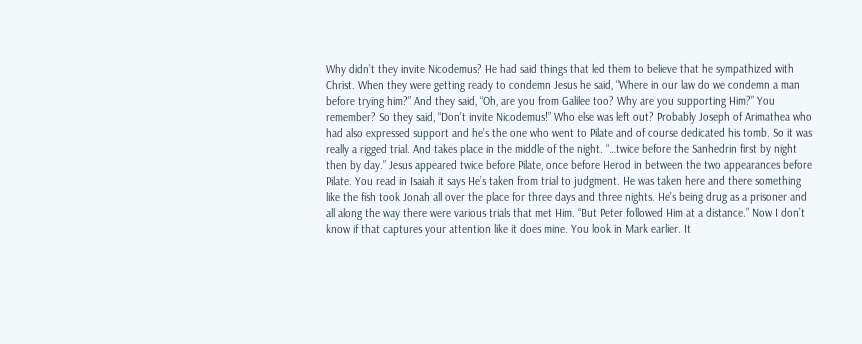Why didn’t they invite Nicodemus? He had said things that led them to believe that he sympathized with Christ. When they were getting ready to condemn Jesus he said, “Where in our law do we condemn a man before trying him?” And they said, “Oh, are you from Galilee too? Why are you supporting Him?” You remember? So they said, “Don’t invite Nicodemus!” Who else was left out? Probably Joseph of Arimathea who had also expressed support and he’s the one who went to Pilate and of course dedicated his tomb. So it was really a rigged trial. And takes place in the middle of the night. “…twice before the Sanhedrin first by night then by day.” Jesus appeared twice before Pilate, once before Herod in between the two appearances before Pilate. You read in Isaiah it says He’s taken from trial to judgment. He was taken here and there something like the fish took Jonah all over the place for three days and three nights. He’s being drug as a prisoner and all along the way there were various trials that met Him. “But Peter followed Him at a distance.” Now I don’t know if that captures your attention like it does mine. You look in Mark earlier. It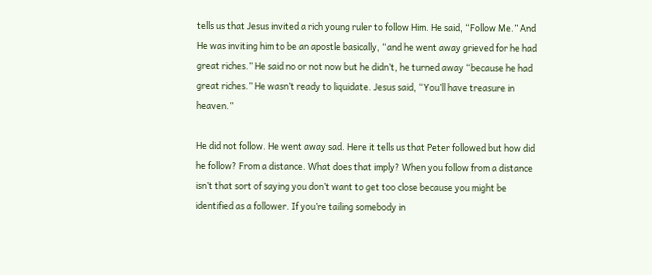tells us that Jesus invited a rich young ruler to follow Him. He said, “Follow Me.” And He was inviting him to be an apostle basically, “and he went away grieved for he had great riches.” He said no or not now but he didn’t, he turned away “because he had great riches.” He wasn’t ready to liquidate. Jesus said, “You’ll have treasure in heaven.”

He did not follow. He went away sad. Here it tells us that Peter followed but how did he follow? From a distance. What does that imply? When you follow from a distance isn’t that sort of saying you don’t want to get too close because you might be identified as a follower. If you’re tailing somebody in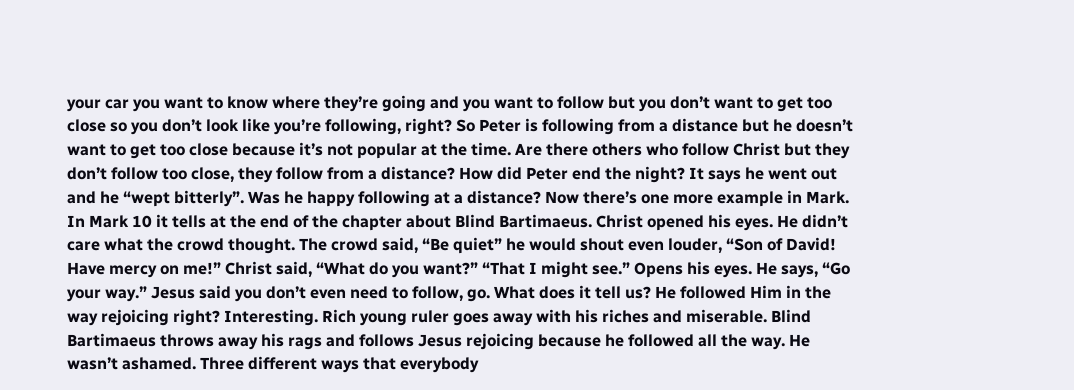your car you want to know where they’re going and you want to follow but you don’t want to get too close so you don’t look like you’re following, right? So Peter is following from a distance but he doesn’t want to get too close because it’s not popular at the time. Are there others who follow Christ but they don’t follow too close, they follow from a distance? How did Peter end the night? It says he went out and he “wept bitterly”. Was he happy following at a distance? Now there’s one more example in Mark. In Mark 10 it tells at the end of the chapter about Blind Bartimaeus. Christ opened his eyes. He didn’t care what the crowd thought. The crowd said, “Be quiet” he would shout even louder, “Son of David! Have mercy on me!” Christ said, “What do you want?” “That I might see.” Opens his eyes. He says, “Go your way.” Jesus said you don’t even need to follow, go. What does it tell us? He followed Him in the way rejoicing right? Interesting. Rich young ruler goes away with his riches and miserable. Blind Bartimaeus throws away his rags and follows Jesus rejoicing because he followed all the way. He wasn’t ashamed. Three different ways that everybody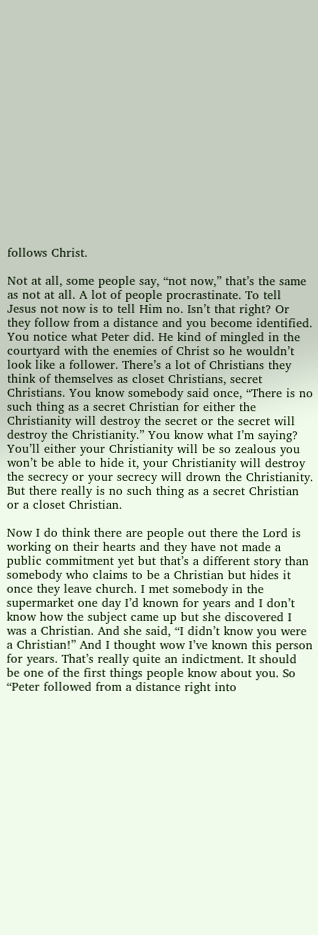follows Christ.

Not at all, some people say, “not now,” that’s the same as not at all. A lot of people procrastinate. To tell Jesus not now is to tell Him no. Isn’t that right? Or they follow from a distance and you become identified. You notice what Peter did. He kind of mingled in the courtyard with the enemies of Christ so he wouldn’t look like a follower. There’s a lot of Christians they think of themselves as closet Christians, secret Christians. You know somebody said once, “There is no such thing as a secret Christian for either the Christianity will destroy the secret or the secret will destroy the Christianity.” You know what I’m saying? You’ll either your Christianity will be so zealous you won’t be able to hide it, your Christianity will destroy the secrecy or your secrecy will drown the Christianity. But there really is no such thing as a secret Christian or a closet Christian.

Now I do think there are people out there the Lord is working on their hearts and they have not made a public commitment yet but that’s a different story than somebody who claims to be a Christian but hides it once they leave church. I met somebody in the supermarket one day I’d known for years and I don’t know how the subject came up but she discovered I was a Christian. And she said, “I didn’t know you were a Christian!” And I thought wow I’ve known this person for years. That’s really quite an indictment. It should be one of the first things people know about you. So “Peter followed from a distance right into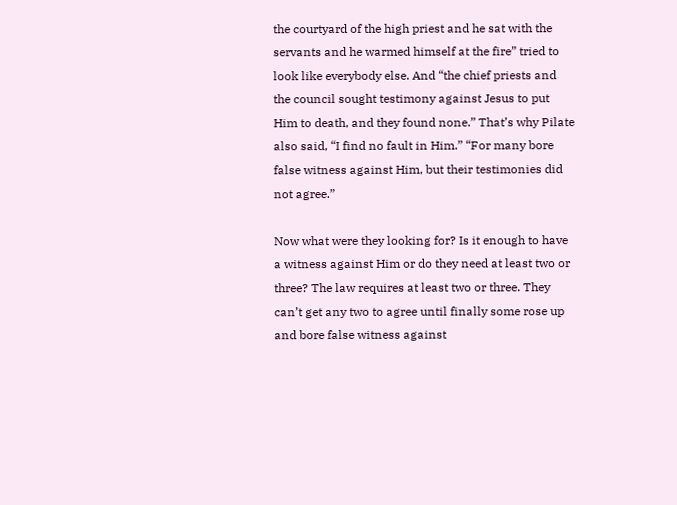the courtyard of the high priest and he sat with the servants and he warmed himself at the fire” tried to look like everybody else. And “the chief priests and the council sought testimony against Jesus to put Him to death, and they found none.” That’s why Pilate also said, “I find no fault in Him.” “For many bore false witness against Him, but their testimonies did not agree.”

Now what were they looking for? Is it enough to have a witness against Him or do they need at least two or three? The law requires at least two or three. They can’t get any two to agree until finally some rose up and bore false witness against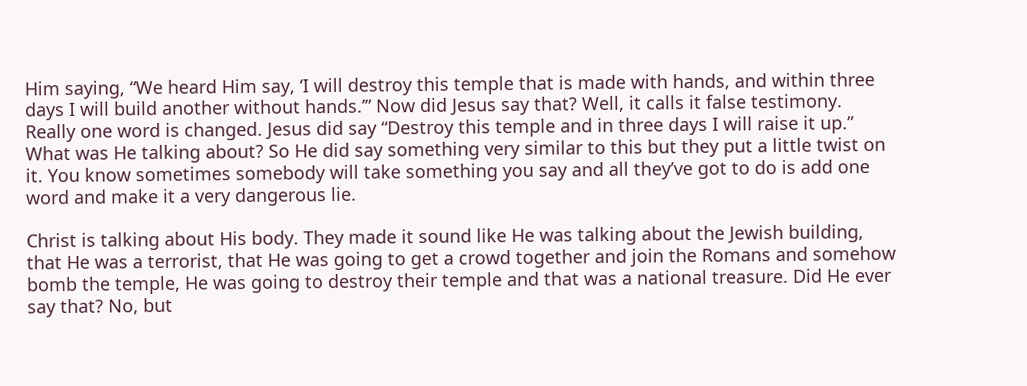Him saying, “We heard Him say, ‘I will destroy this temple that is made with hands, and within three days I will build another without hands.’” Now did Jesus say that? Well, it calls it false testimony. Really one word is changed. Jesus did say “Destroy this temple and in three days I will raise it up.” What was He talking about? So He did say something very similar to this but they put a little twist on it. You know sometimes somebody will take something you say and all they’ve got to do is add one word and make it a very dangerous lie.

Christ is talking about His body. They made it sound like He was talking about the Jewish building, that He was a terrorist, that He was going to get a crowd together and join the Romans and somehow bomb the temple, He was going to destroy their temple and that was a national treasure. Did He ever say that? No, but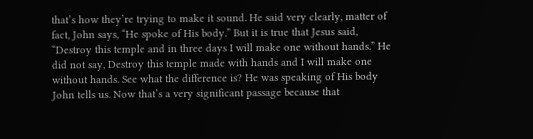that’s how they’re trying to make it sound. He said very clearly, matter of fact, John says, “He spoke of His body.” But it is true that Jesus said, “Destroy this temple and in three days I will make one without hands.” He did not say, Destroy this temple made with hands and I will make one without hands. See what the difference is? He was speaking of His body John tells us. Now that’s a very significant passage because that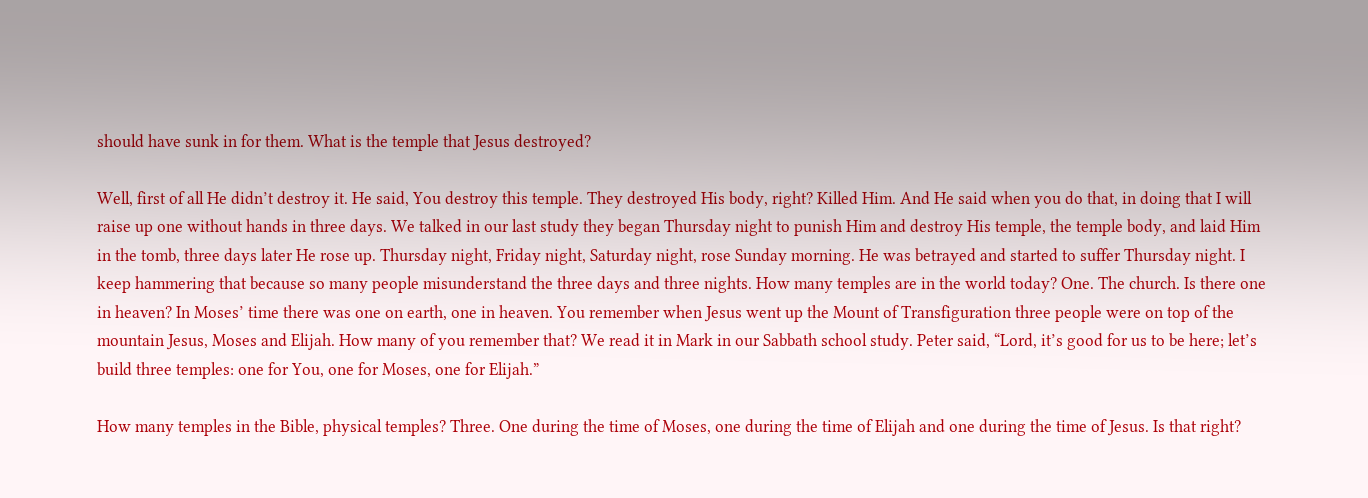should have sunk in for them. What is the temple that Jesus destroyed?

Well, first of all He didn’t destroy it. He said, You destroy this temple. They destroyed His body, right? Killed Him. And He said when you do that, in doing that I will raise up one without hands in three days. We talked in our last study they began Thursday night to punish Him and destroy His temple, the temple body, and laid Him in the tomb, three days later He rose up. Thursday night, Friday night, Saturday night, rose Sunday morning. He was betrayed and started to suffer Thursday night. I keep hammering that because so many people misunderstand the three days and three nights. How many temples are in the world today? One. The church. Is there one in heaven? In Moses’ time there was one on earth, one in heaven. You remember when Jesus went up the Mount of Transfiguration three people were on top of the mountain Jesus, Moses and Elijah. How many of you remember that? We read it in Mark in our Sabbath school study. Peter said, “Lord, it’s good for us to be here; let’s build three temples: one for You, one for Moses, one for Elijah.”

How many temples in the Bible, physical temples? Three. One during the time of Moses, one during the time of Elijah and one during the time of Jesus. Is that right?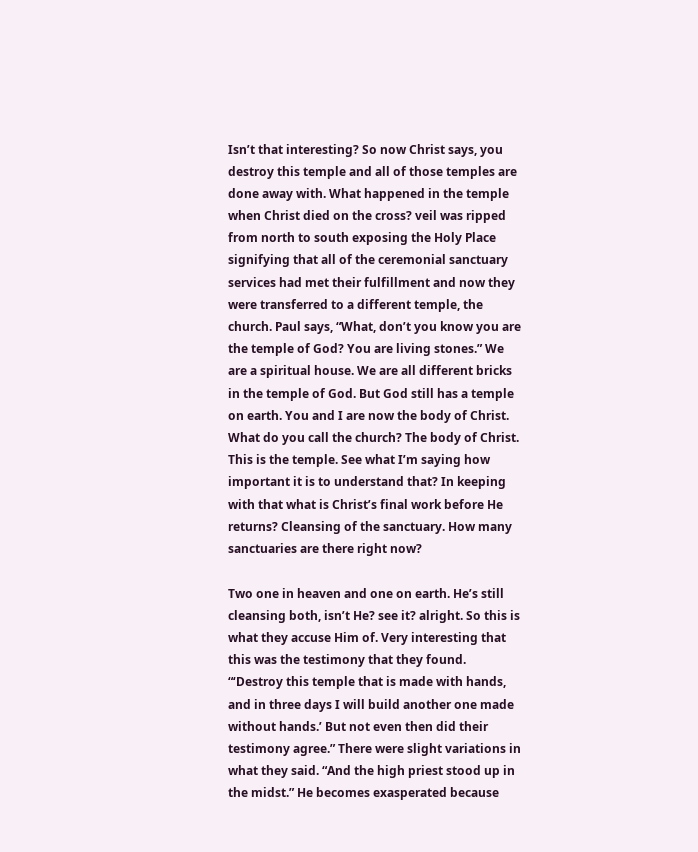Isn’t that interesting? So now Christ says, you destroy this temple and all of those temples are done away with. What happened in the temple when Christ died on the cross? veil was ripped from north to south exposing the Holy Place signifying that all of the ceremonial sanctuary services had met their fulfillment and now they were transferred to a different temple, the church. Paul says, “What, don’t you know you are the temple of God? You are living stones.” We are a spiritual house. We are all different bricks in the temple of God. But God still has a temple on earth. You and I are now the body of Christ. What do you call the church? The body of Christ. This is the temple. See what I’m saying how important it is to understand that? In keeping with that what is Christ’s final work before He returns? Cleansing of the sanctuary. How many sanctuaries are there right now?

Two one in heaven and one on earth. He’s still cleansing both, isn’t He? see it? alright. So this is what they accuse Him of. Very interesting that this was the testimony that they found. “‘Destroy this temple that is made with hands, and in three days I will build another one made without hands.’ But not even then did their testimony agree.” There were slight variations in what they said. “And the high priest stood up in the midst.” He becomes exasperated because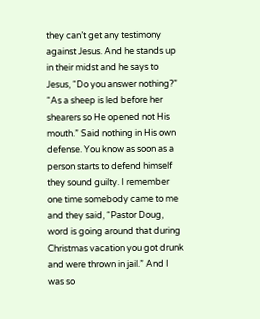they can’t get any testimony against Jesus. And he stands up in their midst and he says to Jesus, “Do you answer nothing?” “As a sheep is led before her shearers so He opened not His mouth.” Said nothing in His own defense. You know as soon as a person starts to defend himself they sound guilty. I remember one time somebody came to me and they said, “Pastor Doug, word is going around that during Christmas vacation you got drunk and were thrown in jail.” And I was so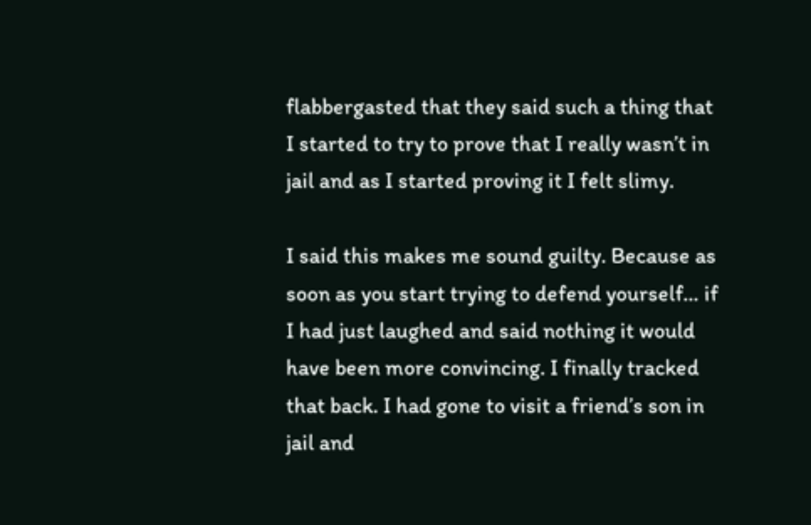flabbergasted that they said such a thing that I started to try to prove that I really wasn’t in jail and as I started proving it I felt slimy.

I said this makes me sound guilty. Because as soon as you start trying to defend yourself… if I had just laughed and said nothing it would have been more convincing. I finally tracked that back. I had gone to visit a friend’s son in jail and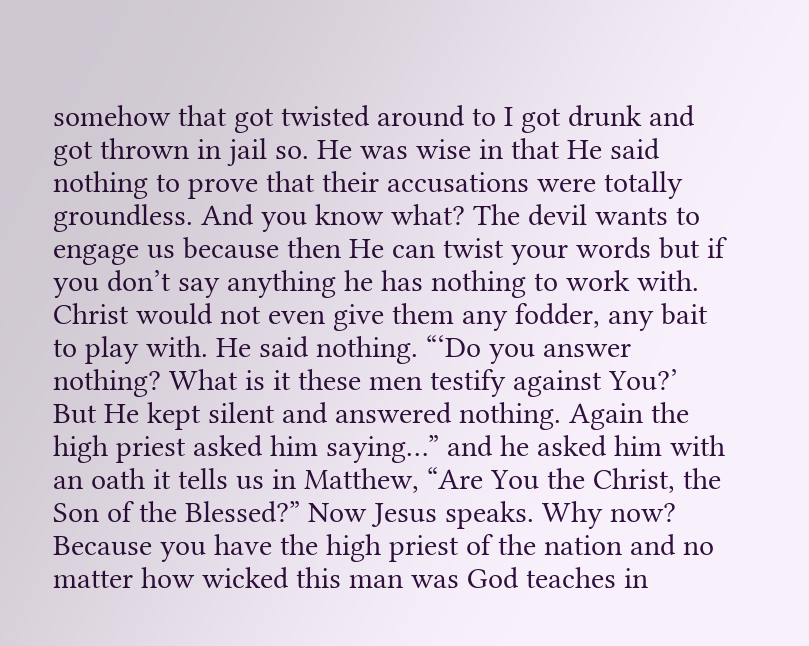somehow that got twisted around to I got drunk and got thrown in jail so. He was wise in that He said nothing to prove that their accusations were totally groundless. And you know what? The devil wants to engage us because then He can twist your words but if you don’t say anything he has nothing to work with. Christ would not even give them any fodder, any bait to play with. He said nothing. “‘Do you answer nothing? What is it these men testify against You?’ But He kept silent and answered nothing. Again the high priest asked him saying…” and he asked him with an oath it tells us in Matthew, “Are You the Christ, the Son of the Blessed?” Now Jesus speaks. Why now? Because you have the high priest of the nation and no matter how wicked this man was God teaches in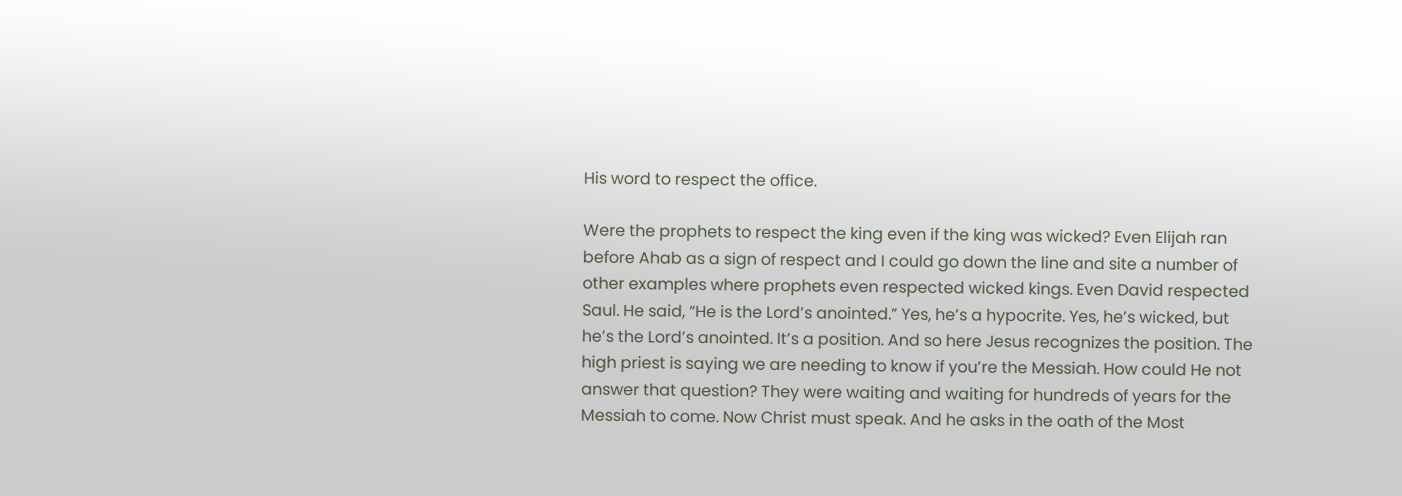His word to respect the office.

Were the prophets to respect the king even if the king was wicked? Even Elijah ran before Ahab as a sign of respect and I could go down the line and site a number of other examples where prophets even respected wicked kings. Even David respected Saul. He said, “He is the Lord’s anointed.” Yes, he’s a hypocrite. Yes, he’s wicked, but he’s the Lord’s anointed. It’s a position. And so here Jesus recognizes the position. The high priest is saying we are needing to know if you’re the Messiah. How could He not answer that question? They were waiting and waiting for hundreds of years for the Messiah to come. Now Christ must speak. And he asks in the oath of the Most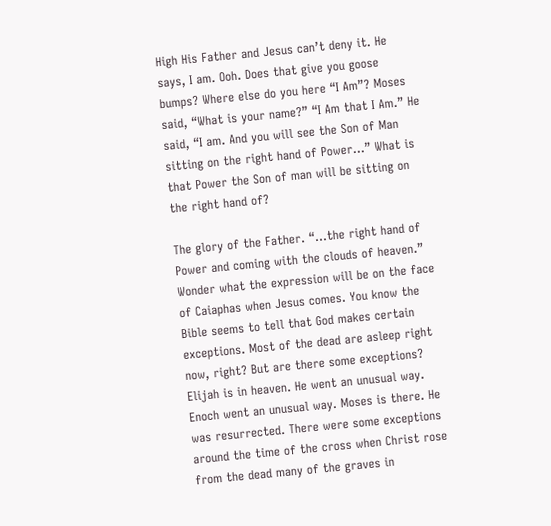High His Father and Jesus can’t deny it. He says, I am. Ooh. Does that give you goose bumps? Where else do you here “I Am”? Moses said, “What is your name?” “I Am that I Am.” He said, “I am. And you will see the Son of Man sitting on the right hand of Power…” What is that Power the Son of man will be sitting on the right hand of?

The glory of the Father. “…the right hand of Power and coming with the clouds of heaven.” Wonder what the expression will be on the face of Caiaphas when Jesus comes. You know the Bible seems to tell that God makes certain exceptions. Most of the dead are asleep right now, right? But are there some exceptions? Elijah is in heaven. He went an unusual way. Enoch went an unusual way. Moses is there. He was resurrected. There were some exceptions around the time of the cross when Christ rose from the dead many of the graves in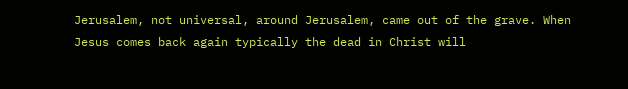Jerusalem, not universal, around Jerusalem, came out of the grave. When Jesus comes back again typically the dead in Christ will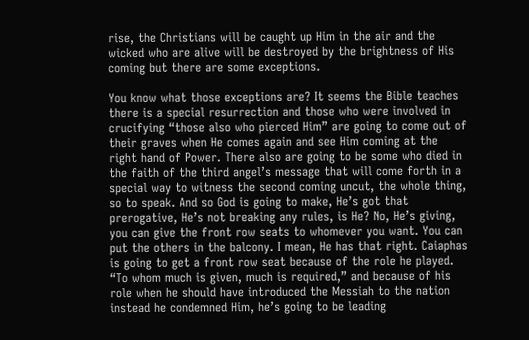rise, the Christians will be caught up Him in the air and the wicked who are alive will be destroyed by the brightness of His coming but there are some exceptions.

You know what those exceptions are? It seems the Bible teaches there is a special resurrection and those who were involved in crucifying “those also who pierced Him” are going to come out of their graves when He comes again and see Him coming at the right hand of Power. There also are going to be some who died in the faith of the third angel’s message that will come forth in a special way to witness the second coming uncut, the whole thing, so to speak. And so God is going to make, He’s got that prerogative, He’s not breaking any rules, is He? No, He’s giving, you can give the front row seats to whomever you want. You can put the others in the balcony. I mean, He has that right. Caiaphas is going to get a front row seat because of the role he played. “To whom much is given, much is required,” and because of his role when he should have introduced the Messiah to the nation instead he condemned Him, he’s going to be leading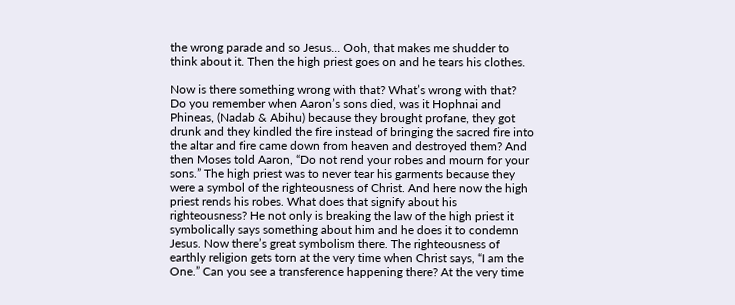the wrong parade and so Jesus... Ooh, that makes me shudder to think about it. Then the high priest goes on and he tears his clothes.

Now is there something wrong with that? What’s wrong with that? Do you remember when Aaron’s sons died, was it Hophnai and Phineas, (Nadab & Abihu) because they brought profane, they got drunk and they kindled the fire instead of bringing the sacred fire into the altar and fire came down from heaven and destroyed them? And then Moses told Aaron, “Do not rend your robes and mourn for your sons.” The high priest was to never tear his garments because they were a symbol of the righteousness of Christ. And here now the high priest rends his robes. What does that signify about his righteousness? He not only is breaking the law of the high priest it symbolically says something about him and he does it to condemn Jesus. Now there’s great symbolism there. The righteousness of earthly religion gets torn at the very time when Christ says, “I am the One.” Can you see a transference happening there? At the very time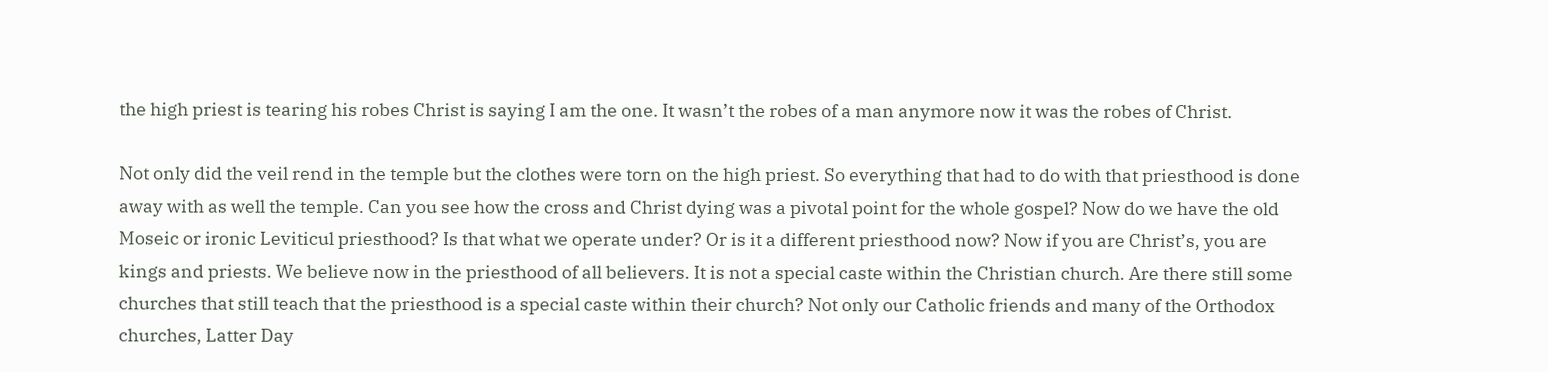the high priest is tearing his robes Christ is saying I am the one. It wasn’t the robes of a man anymore now it was the robes of Christ.

Not only did the veil rend in the temple but the clothes were torn on the high priest. So everything that had to do with that priesthood is done away with as well the temple. Can you see how the cross and Christ dying was a pivotal point for the whole gospel? Now do we have the old Moseic or ironic Leviticul priesthood? Is that what we operate under? Or is it a different priesthood now? Now if you are Christ’s, you are kings and priests. We believe now in the priesthood of all believers. It is not a special caste within the Christian church. Are there still some churches that still teach that the priesthood is a special caste within their church? Not only our Catholic friends and many of the Orthodox churches, Latter Day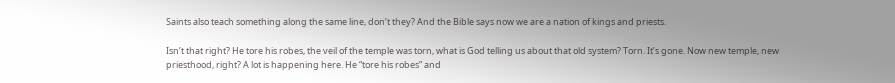Saints also teach something along the same line, don’t they? And the Bible says now we are a nation of kings and priests.

Isn’t that right? He tore his robes, the veil of the temple was torn, what is God telling us about that old system? Torn. It’s gone. Now new temple, new priesthood, right? A lot is happening here. He “tore his robes” and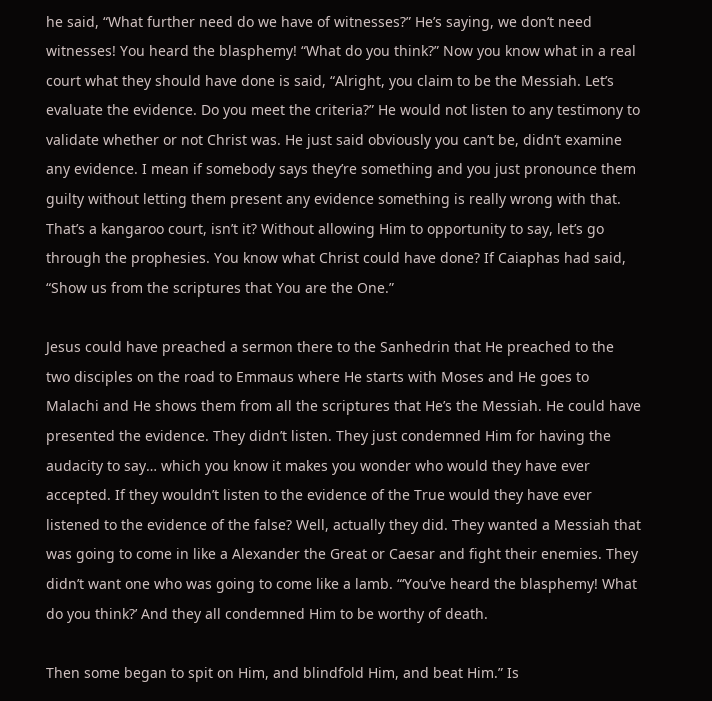he said, “What further need do we have of witnesses?” He’s saying, we don’t need witnesses! You heard the blasphemy! “What do you think?” Now you know what in a real court what they should have done is said, “Alright, you claim to be the Messiah. Let’s evaluate the evidence. Do you meet the criteria?” He would not listen to any testimony to validate whether or not Christ was. He just said obviously you can’t be, didn’t examine any evidence. I mean if somebody says they’re something and you just pronounce them guilty without letting them present any evidence something is really wrong with that. That’s a kangaroo court, isn’t it? Without allowing Him to opportunity to say, let’s go through the prophesies. You know what Christ could have done? If Caiaphas had said, “Show us from the scriptures that You are the One.”

Jesus could have preached a sermon there to the Sanhedrin that He preached to the two disciples on the road to Emmaus where He starts with Moses and He goes to Malachi and He shows them from all the scriptures that He’s the Messiah. He could have presented the evidence. They didn’t listen. They just condemned Him for having the audacity to say… which you know it makes you wonder who would they have ever accepted. If they wouldn’t listen to the evidence of the True would they have ever listened to the evidence of the false? Well, actually they did. They wanted a Messiah that was going to come in like a Alexander the Great or Caesar and fight their enemies. They didn’t want one who was going to come like a lamb. “‘You’ve heard the blasphemy! What do you think?’ And they all condemned Him to be worthy of death.

Then some began to spit on Him, and blindfold Him, and beat Him.” Is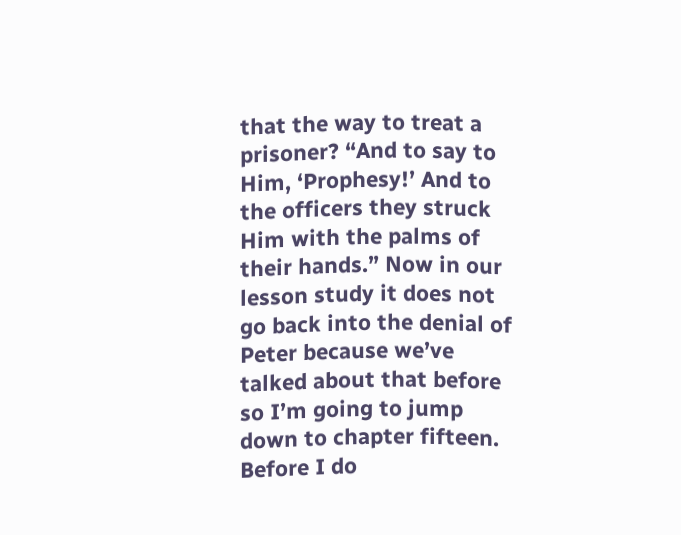that the way to treat a prisoner? “And to say to Him, ‘Prophesy!’ And to the officers they struck Him with the palms of their hands.” Now in our lesson study it does not go back into the denial of Peter because we’ve talked about that before so I’m going to jump down to chapter fifteen. Before I do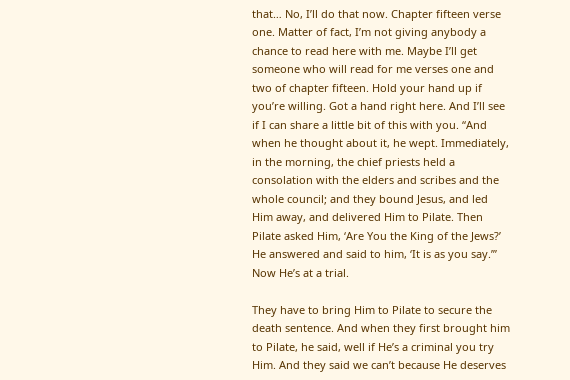that… No, I’ll do that now. Chapter fifteen verse one. Matter of fact, I’m not giving anybody a chance to read here with me. Maybe I’ll get someone who will read for me verses one and two of chapter fifteen. Hold your hand up if you’re willing. Got a hand right here. And I’ll see if I can share a little bit of this with you. “And when he thought about it, he wept. Immediately, in the morning, the chief priests held a consolation with the elders and scribes and the whole council; and they bound Jesus, and led Him away, and delivered Him to Pilate. Then Pilate asked Him, ‘Are You the King of the Jews?’ He answered and said to him, ‘It is as you say.’” Now He’s at a trial.

They have to bring Him to Pilate to secure the death sentence. And when they first brought him to Pilate, he said, well if He’s a criminal you try Him. And they said we can’t because He deserves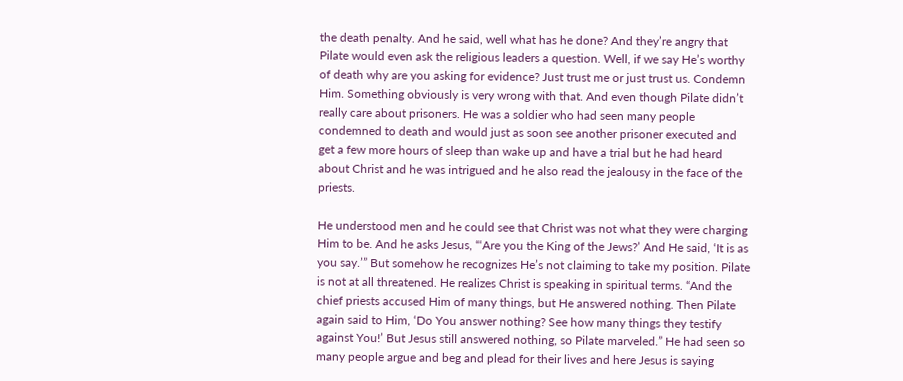the death penalty. And he said, well what has he done? And they’re angry that Pilate would even ask the religious leaders a question. Well, if we say He’s worthy of death why are you asking for evidence? Just trust me or just trust us. Condemn Him. Something obviously is very wrong with that. And even though Pilate didn’t really care about prisoners. He was a soldier who had seen many people condemned to death and would just as soon see another prisoner executed and get a few more hours of sleep than wake up and have a trial but he had heard about Christ and he was intrigued and he also read the jealousy in the face of the priests.

He understood men and he could see that Christ was not what they were charging Him to be. And he asks Jesus, “‘Are you the King of the Jews?’ And He said, ‘It is as you say.’” But somehow he recognizes He’s not claiming to take my position. Pilate is not at all threatened. He realizes Christ is speaking in spiritual terms. “And the chief priests accused Him of many things, but He answered nothing. Then Pilate again said to Him, ‘Do You answer nothing? See how many things they testify against You!’ But Jesus still answered nothing, so Pilate marveled.” He had seen so many people argue and beg and plead for their lives and here Jesus is saying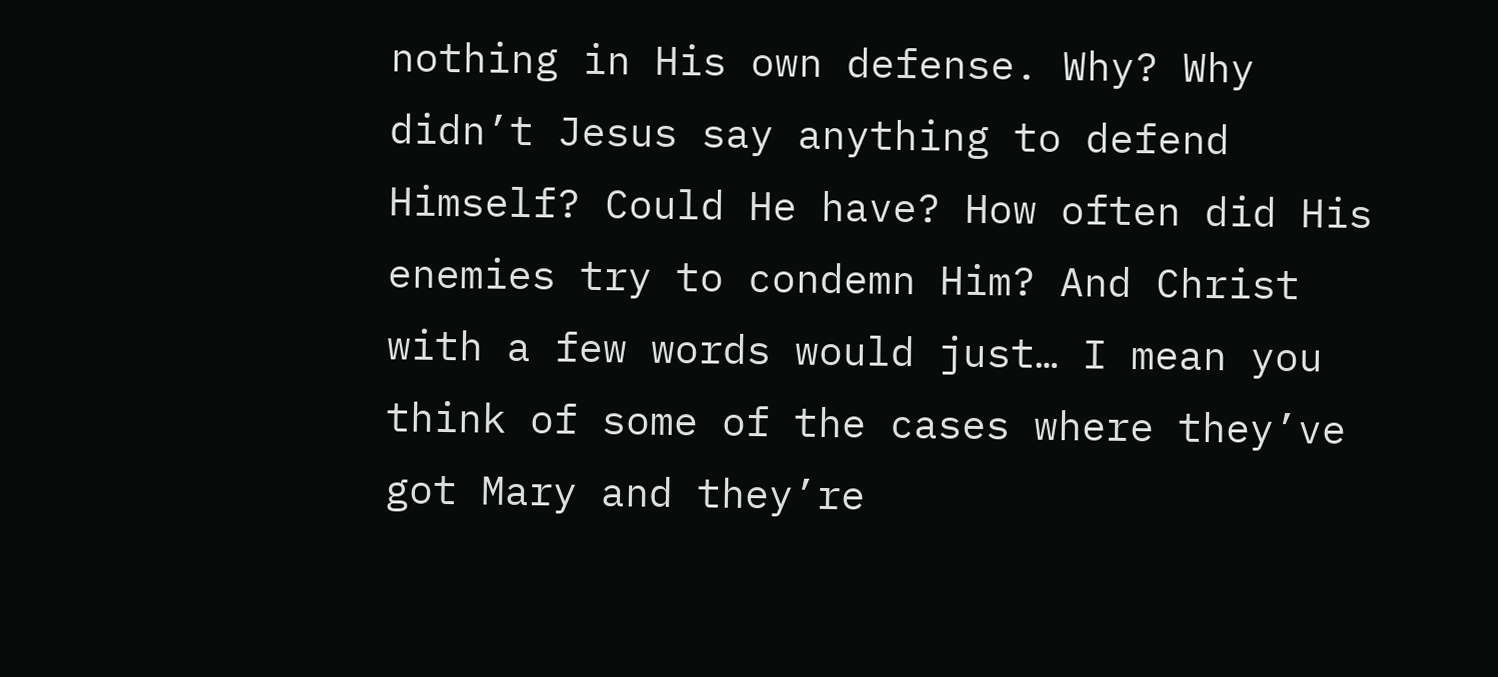nothing in His own defense. Why? Why didn’t Jesus say anything to defend Himself? Could He have? How often did His enemies try to condemn Him? And Christ with a few words would just… I mean you think of some of the cases where they’ve got Mary and they’re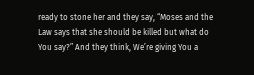ready to stone her and they say, “Moses and the Law says that she should be killed but what do You say?” And they think, We’re giving You a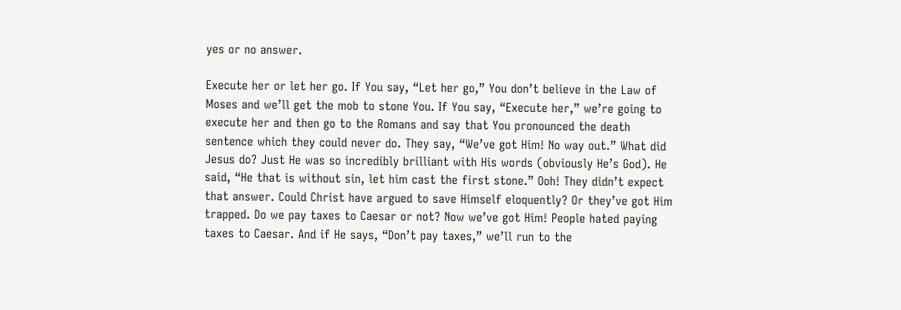yes or no answer.

Execute her or let her go. If You say, “Let her go,” You don’t believe in the Law of Moses and we’ll get the mob to stone You. If You say, “Execute her,” we’re going to execute her and then go to the Romans and say that You pronounced the death sentence which they could never do. They say, “We’ve got Him! No way out.” What did Jesus do? Just He was so incredibly brilliant with His words (obviously He’s God). He said, “He that is without sin, let him cast the first stone.” Ooh! They didn’t expect that answer. Could Christ have argued to save Himself eloquently? Or they’ve got Him trapped. Do we pay taxes to Caesar or not? Now we’ve got Him! People hated paying taxes to Caesar. And if He says, “Don’t pay taxes,” we’ll run to the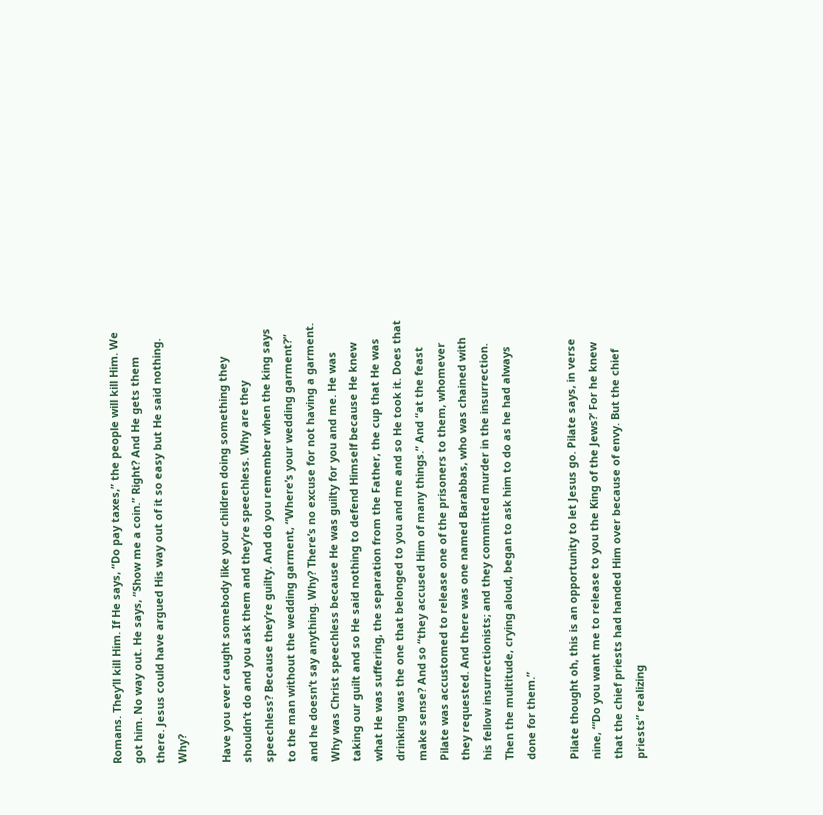Romans. They’ll kill Him. If He says, “Do pay taxes,” the people will kill Him. We got him. No way out. He says, “Show me a coin.” Right? And He gets them there. Jesus could have argued His way out of it so easy but He said nothing. Why?

Have you ever caught somebody like your children doing something they shouldn’t do and you ask them and they’re speechless. Why are they speechless? Because they’re guilty. And do you remember when the king says to the man without the wedding garment, “Where’s your wedding garment?” and he doesn’t say anything. Why? There’s no excuse for not having a garment. Why was Christ speechless because He was guilty for you and me. He was taking our guilt and so He said nothing to defend Himself because He knew what He was suffering, the separation from the Father, the cup that He was drinking was the one that belonged to you and me and so He took it. Does that make sense? And so “they accused Him of many things.” And “at the feast Pilate was accustomed to release one of the prisoners to them, whomever they requested. And there was one named Barabbas, who was chained with his fellow insurrectionists; and they committed murder in the insurrection. Then the multitude, crying aloud, began to ask him to do as he had always done for them.”

Pilate thought oh, this is an opportunity to let Jesus go. Pilate says, in verse nine, “‘Do you want me to release to you the King of the Jews?’ For he knew that the chief priests had handed Him over because of envy. But the chief priests” realizing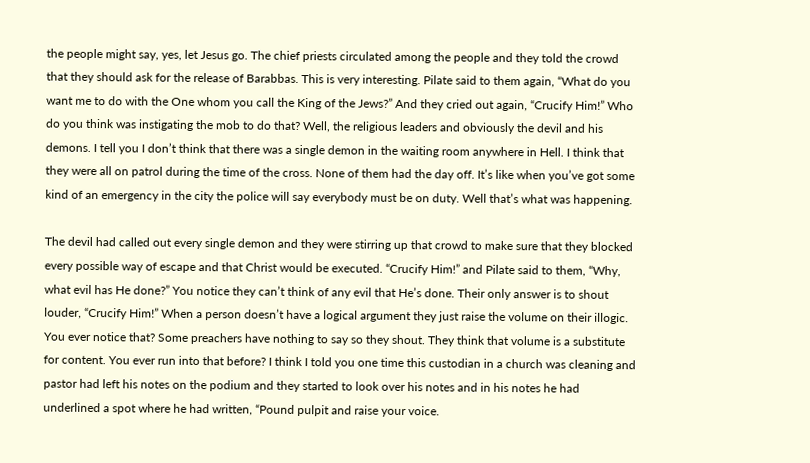the people might say, yes, let Jesus go. The chief priests circulated among the people and they told the crowd that they should ask for the release of Barabbas. This is very interesting. Pilate said to them again, “What do you want me to do with the One whom you call the King of the Jews?” And they cried out again, “Crucify Him!” Who do you think was instigating the mob to do that? Well, the religious leaders and obviously the devil and his demons. I tell you I don’t think that there was a single demon in the waiting room anywhere in Hell. I think that they were all on patrol during the time of the cross. None of them had the day off. It’s like when you’ve got some kind of an emergency in the city the police will say everybody must be on duty. Well that’s what was happening.

The devil had called out every single demon and they were stirring up that crowd to make sure that they blocked every possible way of escape and that Christ would be executed. “Crucify Him!” and Pilate said to them, “Why, what evil has He done?” You notice they can’t think of any evil that He’s done. Their only answer is to shout louder, “Crucify Him!” When a person doesn’t have a logical argument they just raise the volume on their illogic. You ever notice that? Some preachers have nothing to say so they shout. They think that volume is a substitute for content. You ever run into that before? I think I told you one time this custodian in a church was cleaning and pastor had left his notes on the podium and they started to look over his notes and in his notes he had underlined a spot where he had written, “Pound pulpit and raise your voice.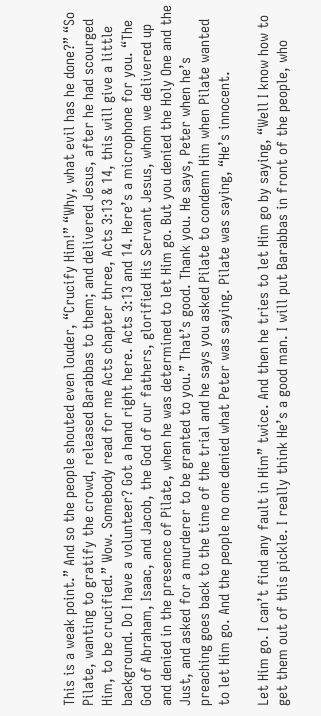This is a weak point.” And so the people shouted even louder, “Crucify Him!” “Why, what evil has he done?” “So Pilate, wanting to gratify the crowd, released Barabbas to them; and delivered Jesus, after he had scourged Him, to be crucified.” Wow. Somebody read for me Acts chapter three, Acts 3:13 & 14, this will give a little background. Do I have a volunteer? Got a hand right here. Acts 3:13 and 14. Here’s a microphone for you. “The God of Abraham, Isaac, and Jacob, the God of our fathers, glorified His Servant Jesus, whom we delivered up and denied in the presence of Pilate, when he was determined to let Him go. But you denied the Holy One and the Just, and asked for a murderer to be granted to you.” That’s good. Thank you. He says, Peter when he’s preaching goes back to the time of the trial and he says you asked Pilate to condemn Him when Pilate wanted to let Him go. And the people no one denied what Peter was saying. Pilate was saying, “He’s innocent.

Let Him go. I can’t find any fault in Him” twice. And then he tries to let Him go by saying, “Well I know how to get them out of this pickle. I really think He’s a good man. I will put Barabbas in front of the people, who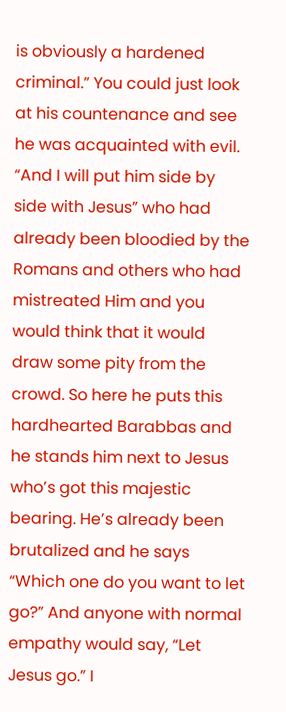is obviously a hardened criminal.” You could just look at his countenance and see he was acquainted with evil. “And I will put him side by side with Jesus” who had already been bloodied by the Romans and others who had mistreated Him and you would think that it would draw some pity from the crowd. So here he puts this hardhearted Barabbas and he stands him next to Jesus who’s got this majestic bearing. He’s already been brutalized and he says “Which one do you want to let go?” And anyone with normal empathy would say, “Let Jesus go.” I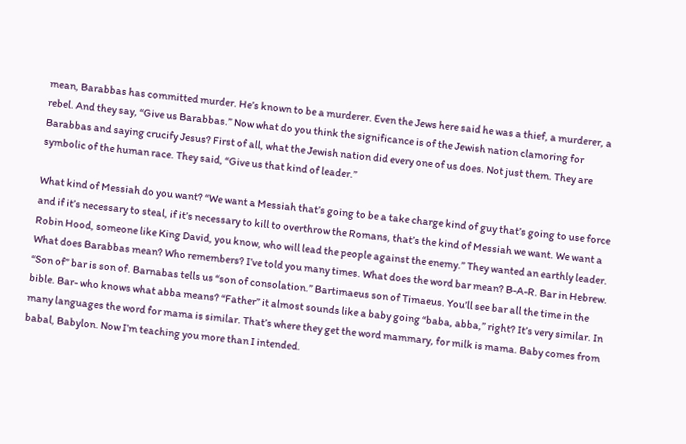mean, Barabbas has committed murder. He’s known to be a murderer. Even the Jews here said he was a thief, a murderer, a rebel. And they say, “Give us Barabbas.” Now what do you think the significance is of the Jewish nation clamoring for Barabbas and saying crucify Jesus? First of all, what the Jewish nation did every one of us does. Not just them. They are symbolic of the human race. They said, “Give us that kind of leader.”

What kind of Messiah do you want? “We want a Messiah that’s going to be a take charge kind of guy that’s going to use force and if it’s necessary to steal, if it’s necessary to kill to overthrow the Romans, that’s the kind of Messiah we want. We want a Robin Hood, someone like King David, you know, who will lead the people against the enemy.” They wanted an earthly leader. What does Barabbas mean? Who remembers? I’ve told you many times. What does the word bar mean? B-A-R. Bar in Hebrew. “Son of” bar is son of. Barnabas tells us “son of consolation.” Bartimaeus son of Timaeus. You’ll see bar all the time in the bible. Bar- who knows what abba means? “Father” it almost sounds like a baby going “baba, abba,” right? It’s very similar. In many languages the word for mama is similar. That’s where they get the word mammary, for milk is mama. Baby comes from babal, Babylon. Now I’m teaching you more than I intended.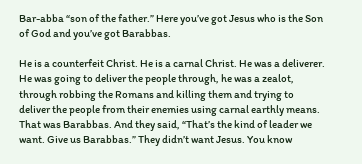Bar-abba “son of the father.” Here you’ve got Jesus who is the Son of God and you’ve got Barabbas.

He is a counterfeit Christ. He is a carnal Christ. He was a deliverer. He was going to deliver the people through, he was a zealot, through robbing the Romans and killing them and trying to deliver the people from their enemies using carnal earthly means. That was Barabbas. And they said, “That’s the kind of leader we want. Give us Barabbas.” They didn’t want Jesus. You know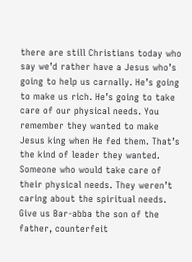there are still Christians today who say we’d rather have a Jesus who’s going to help us carnally. He’s going to make us rich. He’s going to take care of our physical needs. You remember they wanted to make Jesus king when He fed them. That’s the kind of leader they wanted. Someone who would take care of their physical needs. They weren’t caring about the spiritual needs. Give us Bar-abba the son of the father, counterfeit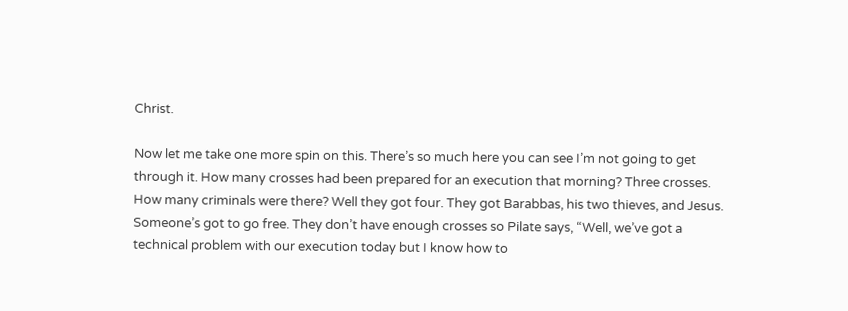Christ.

Now let me take one more spin on this. There’s so much here you can see I’m not going to get through it. How many crosses had been prepared for an execution that morning? Three crosses. How many criminals were there? Well they got four. They got Barabbas, his two thieves, and Jesus. Someone’s got to go free. They don’t have enough crosses so Pilate says, “Well, we’ve got a technical problem with our execution today but I know how to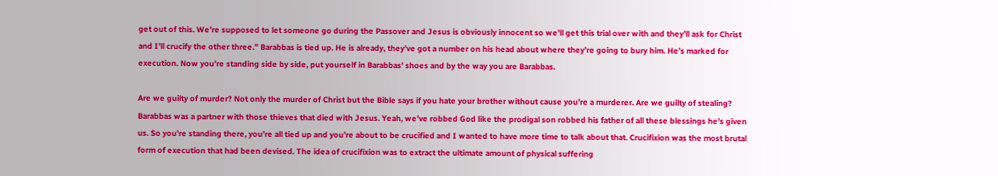get out of this. We’re supposed to let someone go during the Passover and Jesus is obviously innocent so we’ll get this trial over with and they’ll ask for Christ and I’ll crucify the other three.” Barabbas is tied up. He is already, they’ve got a number on his head about where they’re going to bury him. He’s marked for execution. Now you’re standing side by side, put yourself in Barabbas’ shoes and by the way you are Barabbas.

Are we guilty of murder? Not only the murder of Christ but the Bible says if you hate your brother without cause you’re a murderer. Are we guilty of stealing? Barabbas was a partner with those thieves that died with Jesus. Yeah, we’ve robbed God like the prodigal son robbed his father of all these blessings he’s given us. So you’re standing there, you’re all tied up and you’re about to be crucified and I wanted to have more time to talk about that. Crucifixion was the most brutal form of execution that had been devised. The idea of crucifixion was to extract the ultimate amount of physical suffering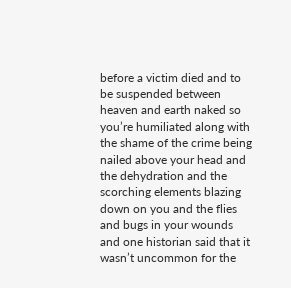before a victim died and to be suspended between heaven and earth naked so you’re humiliated along with the shame of the crime being nailed above your head and the dehydration and the scorching elements blazing down on you and the flies and bugs in your wounds and one historian said that it wasn’t uncommon for the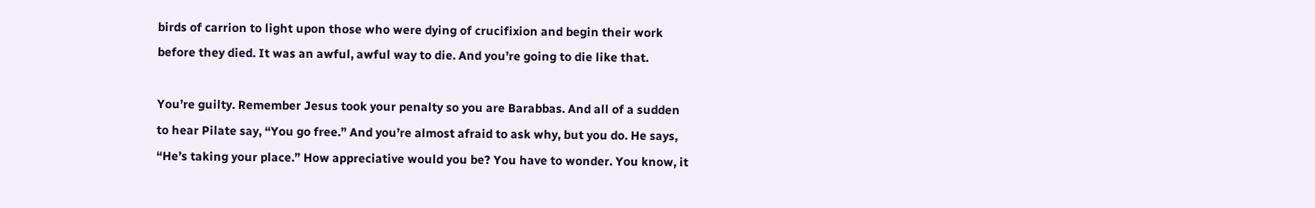birds of carrion to light upon those who were dying of crucifixion and begin their work before they died. It was an awful, awful way to die. And you’re going to die like that.

You’re guilty. Remember Jesus took your penalty so you are Barabbas. And all of a sudden to hear Pilate say, “You go free.” And you’re almost afraid to ask why, but you do. He says, “He’s taking your place.” How appreciative would you be? You have to wonder. You know, it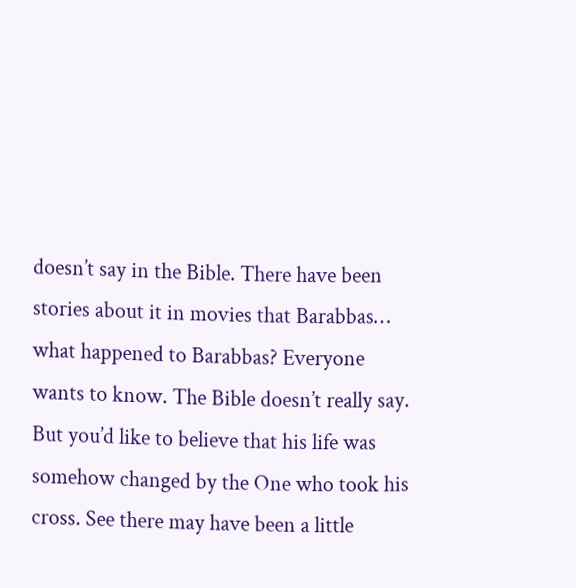doesn’t say in the Bible. There have been stories about it in movies that Barabbas… what happened to Barabbas? Everyone wants to know. The Bible doesn’t really say. But you’d like to believe that his life was somehow changed by the One who took his cross. See there may have been a little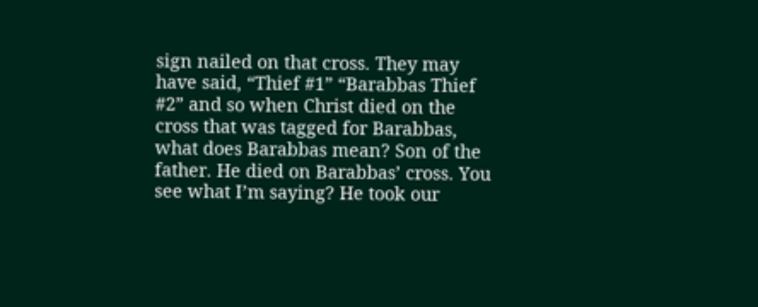sign nailed on that cross. They may have said, “Thief #1” “Barabbas Thief #2” and so when Christ died on the cross that was tagged for Barabbas, what does Barabbas mean? Son of the father. He died on Barabbas’ cross. You see what I’m saying? He took our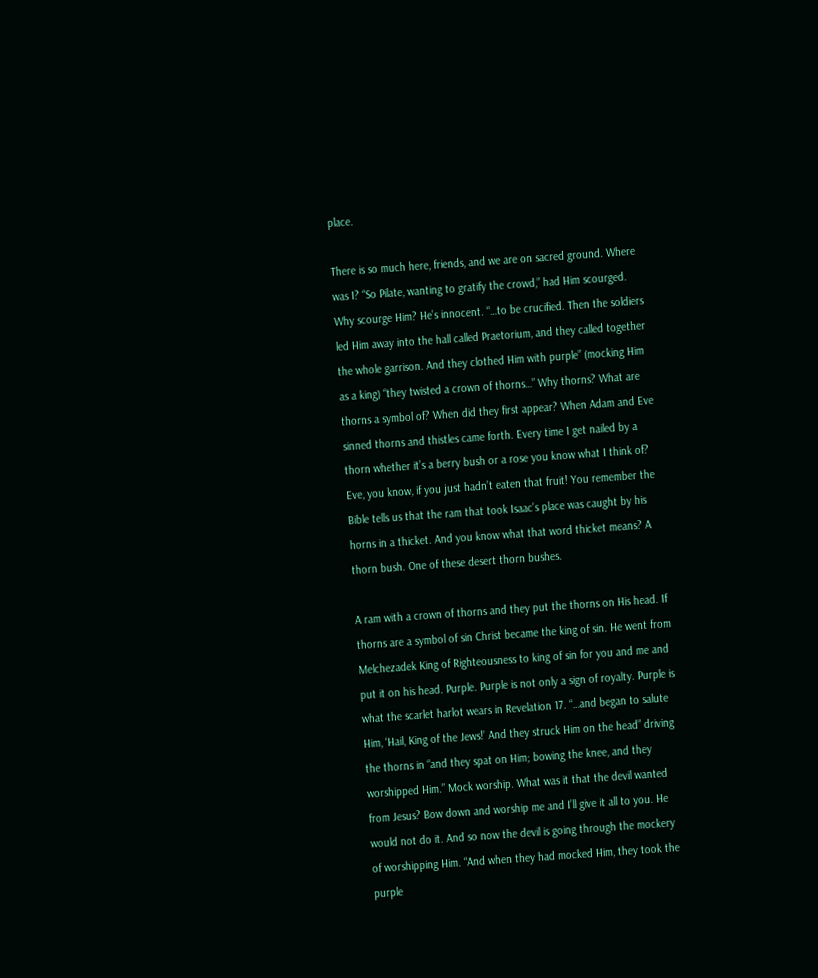place.

There is so much here, friends, and we are on sacred ground. Where was I? “So Pilate, wanting to gratify the crowd,” had Him scourged. Why scourge Him? He’s innocent. “…to be crucified. Then the soldiers led Him away into the hall called Praetorium, and they called together the whole garrison. And they clothed Him with purple” (mocking Him as a king) “they twisted a crown of thorns…” Why thorns? What are thorns a symbol of? When did they first appear? When Adam and Eve sinned thorns and thistles came forth. Every time I get nailed by a thorn whether it’s a berry bush or a rose you know what I think of? Eve, you know, if you just hadn’t eaten that fruit! You remember the Bible tells us that the ram that took Isaac’s place was caught by his horns in a thicket. And you know what that word thicket means? A thorn bush. One of these desert thorn bushes.

A ram with a crown of thorns and they put the thorns on His head. If thorns are a symbol of sin Christ became the king of sin. He went from Melchezadek King of Righteousness to king of sin for you and me and put it on his head. Purple. Purple is not only a sign of royalty. Purple is what the scarlet harlot wears in Revelation 17. “…and began to salute Him, ‘Hail, King of the Jews!’ And they struck Him on the head” driving the thorns in “and they spat on Him; bowing the knee, and they worshipped Him.” Mock worship. What was it that the devil wanted from Jesus? Bow down and worship me and I’ll give it all to you. He would not do it. And so now the devil is going through the mockery of worshipping Him. “And when they had mocked Him, they took the purple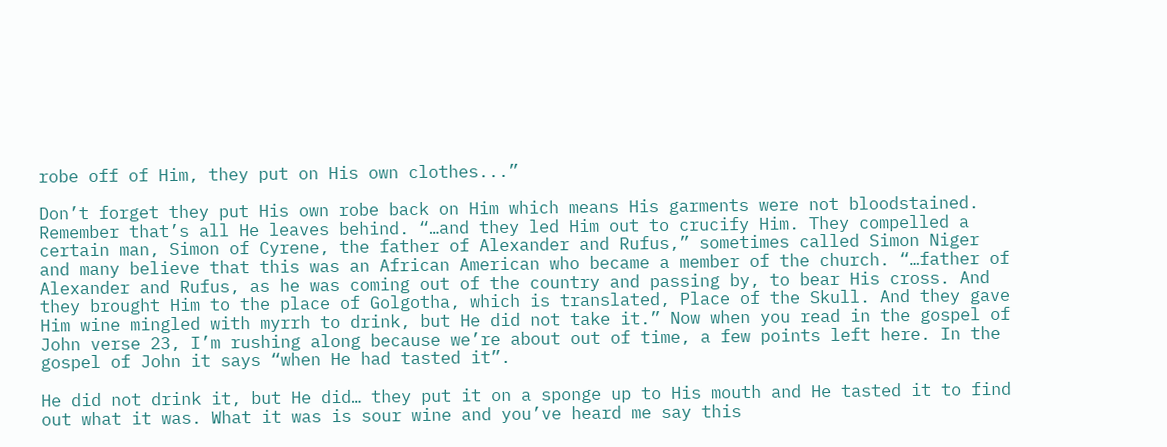robe off of Him, they put on His own clothes...”

Don’t forget they put His own robe back on Him which means His garments were not bloodstained. Remember that’s all He leaves behind. “…and they led Him out to crucify Him. They compelled a certain man, Simon of Cyrene, the father of Alexander and Rufus,” sometimes called Simon Niger and many believe that this was an African American who became a member of the church. “…father of Alexander and Rufus, as he was coming out of the country and passing by, to bear His cross. And they brought Him to the place of Golgotha, which is translated, Place of the Skull. And they gave Him wine mingled with myrrh to drink, but He did not take it.” Now when you read in the gospel of John verse 23, I’m rushing along because we’re about out of time, a few points left here. In the gospel of John it says “when He had tasted it”.

He did not drink it, but He did… they put it on a sponge up to His mouth and He tasted it to find out what it was. What it was is sour wine and you’ve heard me say this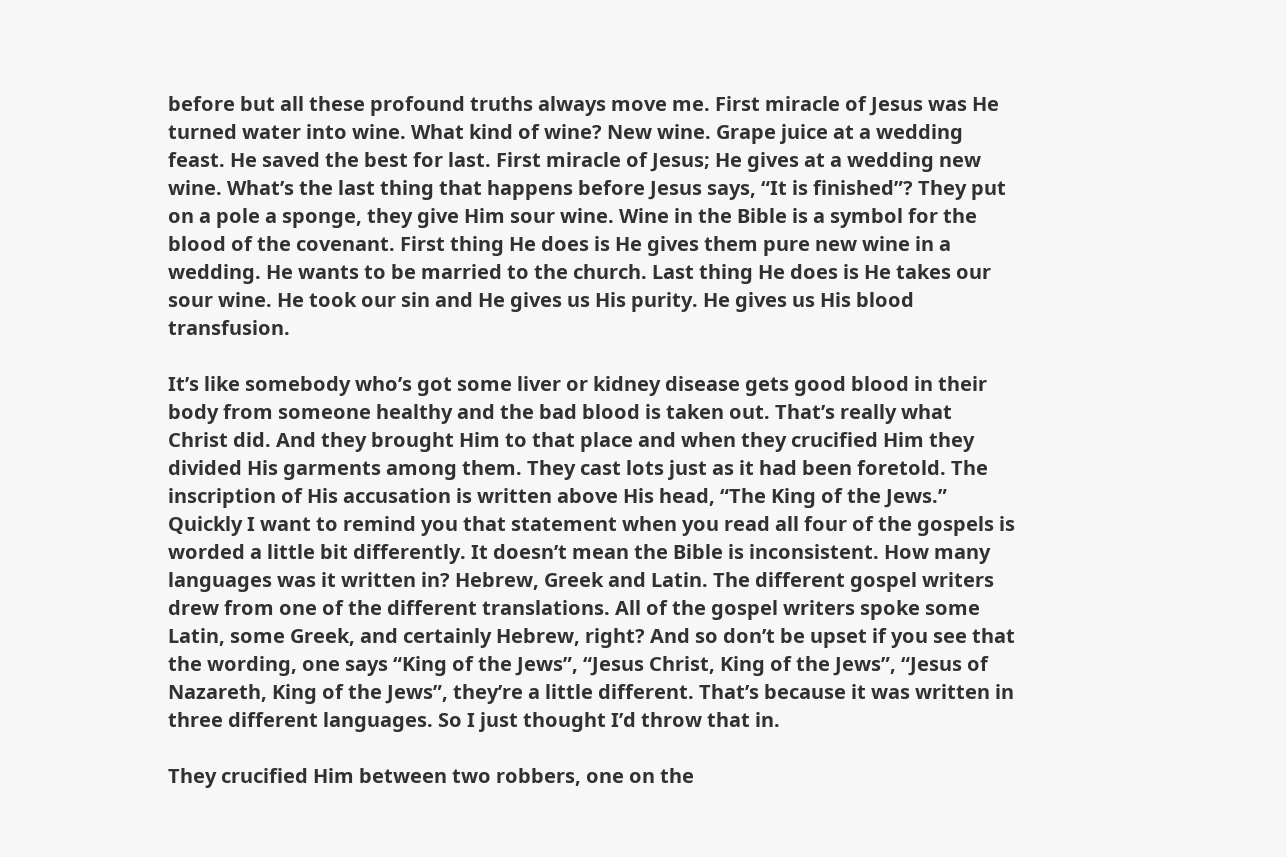before but all these profound truths always move me. First miracle of Jesus was He turned water into wine. What kind of wine? New wine. Grape juice at a wedding feast. He saved the best for last. First miracle of Jesus; He gives at a wedding new wine. What’s the last thing that happens before Jesus says, “It is finished”? They put on a pole a sponge, they give Him sour wine. Wine in the Bible is a symbol for the blood of the covenant. First thing He does is He gives them pure new wine in a wedding. He wants to be married to the church. Last thing He does is He takes our sour wine. He took our sin and He gives us His purity. He gives us His blood transfusion.

It’s like somebody who’s got some liver or kidney disease gets good blood in their body from someone healthy and the bad blood is taken out. That’s really what Christ did. And they brought Him to that place and when they crucified Him they divided His garments among them. They cast lots just as it had been foretold. The inscription of His accusation is written above His head, “The King of the Jews.” Quickly I want to remind you that statement when you read all four of the gospels is worded a little bit differently. It doesn’t mean the Bible is inconsistent. How many languages was it written in? Hebrew, Greek and Latin. The different gospel writers drew from one of the different translations. All of the gospel writers spoke some Latin, some Greek, and certainly Hebrew, right? And so don’t be upset if you see that the wording, one says “King of the Jews”, “Jesus Christ, King of the Jews”, “Jesus of Nazareth, King of the Jews”, they’re a little different. That’s because it was written in three different languages. So I just thought I’d throw that in.

They crucified Him between two robbers, one on the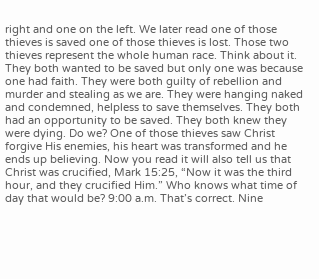right and one on the left. We later read one of those thieves is saved one of those thieves is lost. Those two thieves represent the whole human race. Think about it. They both wanted to be saved but only one was because one had faith. They were both guilty of rebellion and murder and stealing as we are. They were hanging naked and condemned, helpless to save themselves. They both had an opportunity to be saved. They both knew they were dying. Do we? One of those thieves saw Christ forgive His enemies, his heart was transformed and he ends up believing. Now you read it will also tell us that Christ was crucified, Mark 15:25, “Now it was the third hour, and they crucified Him.” Who knows what time of day that would be? 9:00 a.m. That’s correct. Nine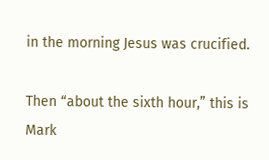in the morning Jesus was crucified.

Then “about the sixth hour,” this is Mark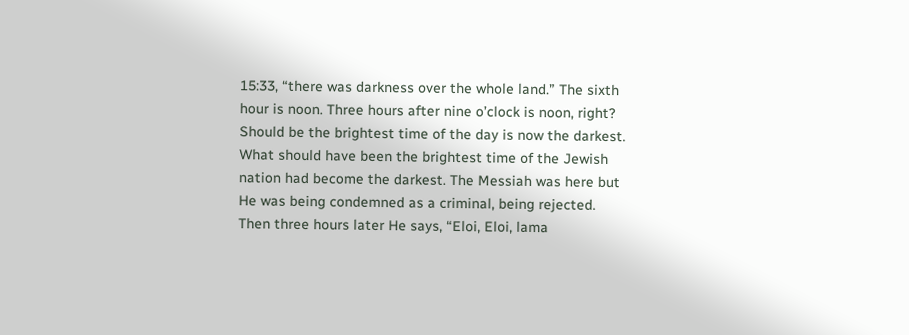15:33, “there was darkness over the whole land.” The sixth hour is noon. Three hours after nine o’clock is noon, right? Should be the brightest time of the day is now the darkest. What should have been the brightest time of the Jewish nation had become the darkest. The Messiah was here but He was being condemned as a criminal, being rejected. Then three hours later He says, “Eloi, Eloi, lama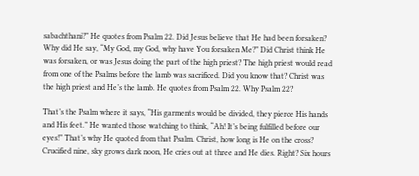sabachthani?” He quotes from Psalm 22. Did Jesus believe that He had been forsaken? Why did He say, “My God, my God, why have You forsaken Me?” Did Christ think He was forsaken, or was Jesus doing the part of the high priest? The high priest would read from one of the Psalms before the lamb was sacrificed. Did you know that? Christ was the high priest and He’s the lamb. He quotes from Psalm 22. Why Psalm 22?

That’s the Psalm where it says, “His garments would be divided, they pierce His hands and His feet.” He wanted those watching to think, “Ah! It’s being fulfilled before our eyes!” That’s why He quoted from that Psalm. Christ, how long is He on the cross? Crucified nine, sky grows dark noon, He cries out at three and He dies. Right? Six hours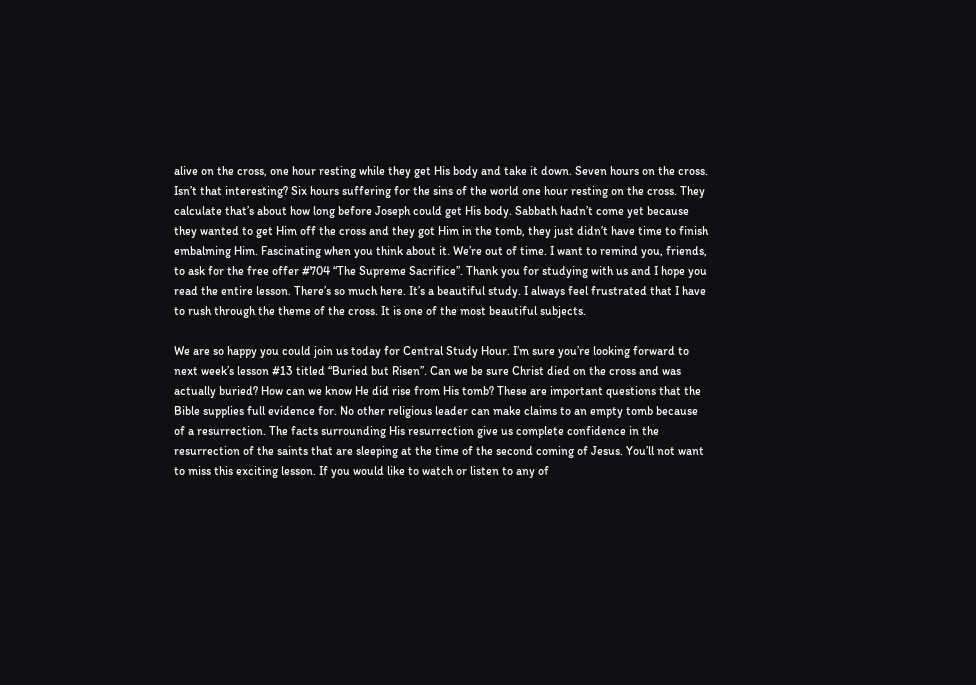alive on the cross, one hour resting while they get His body and take it down. Seven hours on the cross. Isn’t that interesting? Six hours suffering for the sins of the world one hour resting on the cross. They calculate that’s about how long before Joseph could get His body. Sabbath hadn’t come yet because they wanted to get Him off the cross and they got Him in the tomb, they just didn’t have time to finish embalming Him. Fascinating when you think about it. We’re out of time. I want to remind you, friends, to ask for the free offer #704 “The Supreme Sacrifice”. Thank you for studying with us and I hope you read the entire lesson. There’s so much here. It’s a beautiful study. I always feel frustrated that I have to rush through the theme of the cross. It is one of the most beautiful subjects.

We are so happy you could join us today for Central Study Hour. I’m sure you’re looking forward to next week’s lesson #13 titled “Buried but Risen”. Can we be sure Christ died on the cross and was actually buried? How can we know He did rise from His tomb? These are important questions that the Bible supplies full evidence for. No other religious leader can make claims to an empty tomb because of a resurrection. The facts surrounding His resurrection give us complete confidence in the resurrection of the saints that are sleeping at the time of the second coming of Jesus. You’ll not want to miss this exciting lesson. If you would like to watch or listen to any of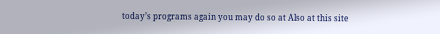today’s programs again you may do so at Also at this site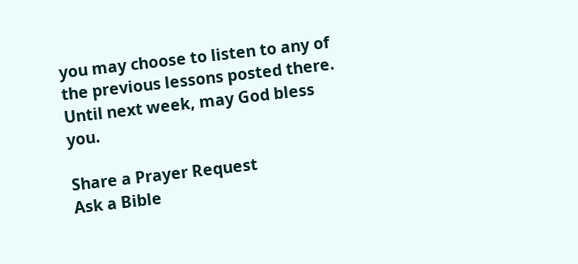you may choose to listen to any of the previous lessons posted there. Until next week, may God bless you.

Share a Prayer Request
Ask a Bible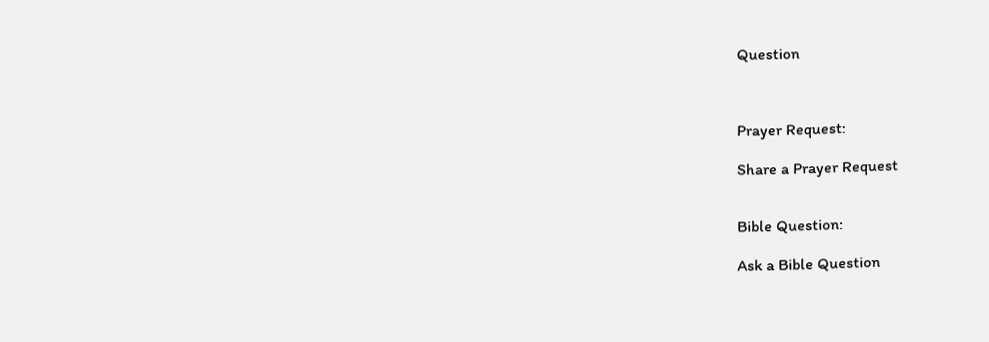Question



Prayer Request:

Share a Prayer Request


Bible Question:

Ask a Bible Question